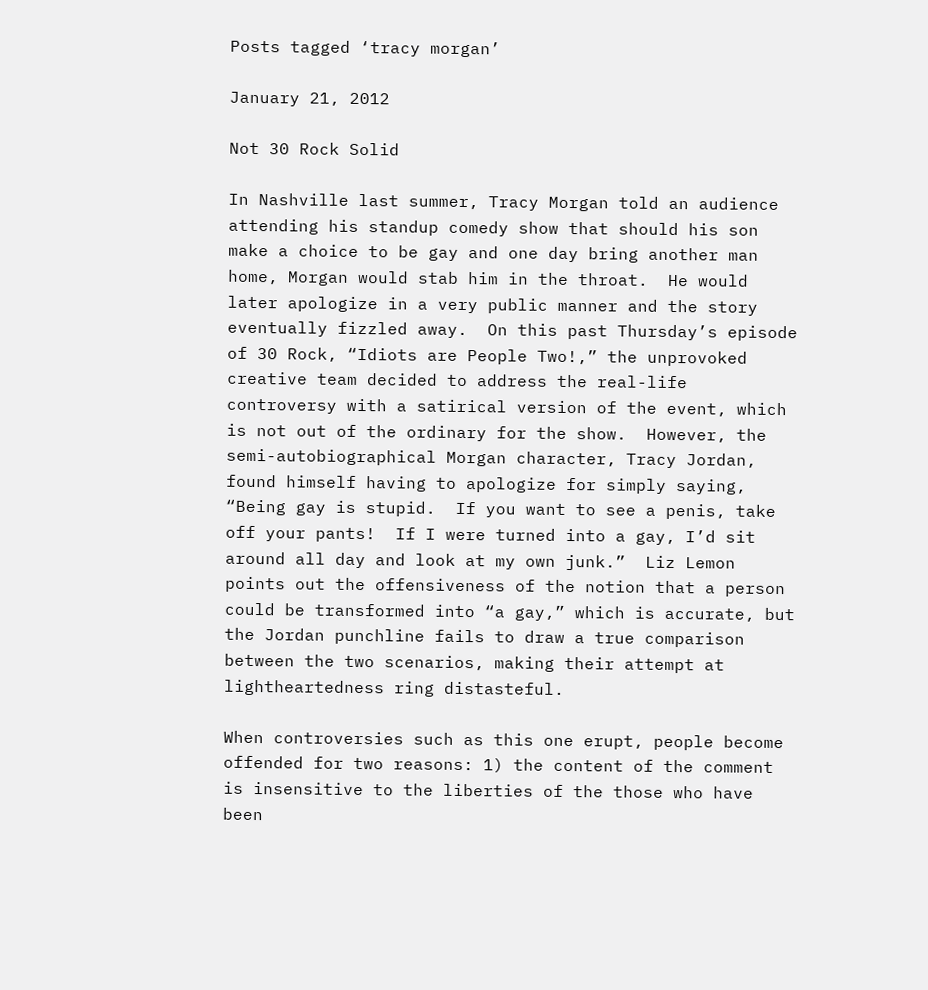Posts tagged ‘tracy morgan’

January 21, 2012

Not 30 Rock Solid

In Nashville last summer, Tracy Morgan told an audience attending his standup comedy show that should his son make a choice to be gay and one day bring another man home, Morgan would stab him in the throat.  He would later apologize in a very public manner and the story eventually fizzled away.  On this past Thursday’s episode of 30 Rock, “Idiots are People Two!,” the unprovoked creative team decided to address the real-life controversy with a satirical version of the event, which is not out of the ordinary for the show.  However, the semi-autobiographical Morgan character, Tracy Jordan, found himself having to apologize for simply saying, “Being gay is stupid.  If you want to see a penis, take off your pants!  If I were turned into a gay, I’d sit around all day and look at my own junk.”  Liz Lemon points out the offensiveness of the notion that a person could be transformed into “a gay,” which is accurate, but the Jordan punchline fails to draw a true comparison between the two scenarios, making their attempt at lightheartedness ring distasteful.

When controversies such as this one erupt, people become offended for two reasons: 1) the content of the comment is insensitive to the liberties of the those who have been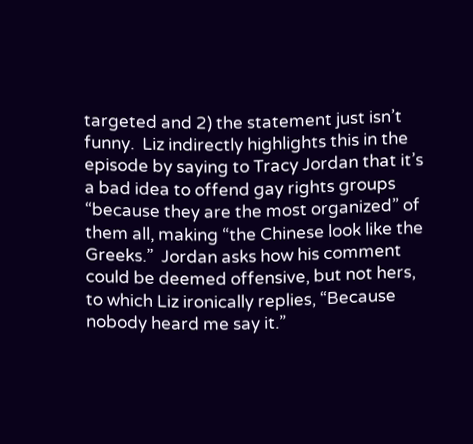targeted and 2) the statement just isn’t funny.  Liz indirectly highlights this in the episode by saying to Tracy Jordan that it’s a bad idea to offend gay rights groups “because they are the most organized” of them all, making “the Chinese look like the Greeks.”  Jordan asks how his comment could be deemed offensive, but not hers, to which Liz ironically replies, “Because nobody heard me say it.”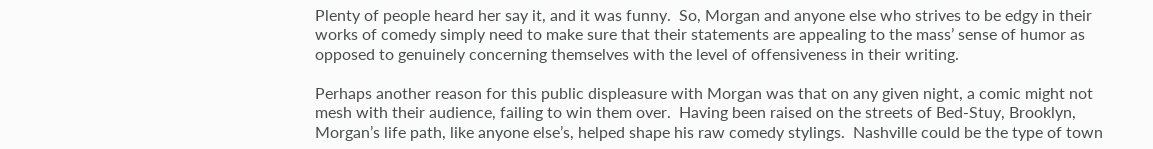Plenty of people heard her say it, and it was funny.  So, Morgan and anyone else who strives to be edgy in their works of comedy simply need to make sure that their statements are appealing to the mass’ sense of humor as opposed to genuinely concerning themselves with the level of offensiveness in their writing.

Perhaps another reason for this public displeasure with Morgan was that on any given night, a comic might not mesh with their audience, failing to win them over.  Having been raised on the streets of Bed-Stuy, Brooklyn, Morgan’s life path, like anyone else’s, helped shape his raw comedy stylings.  Nashville could be the type of town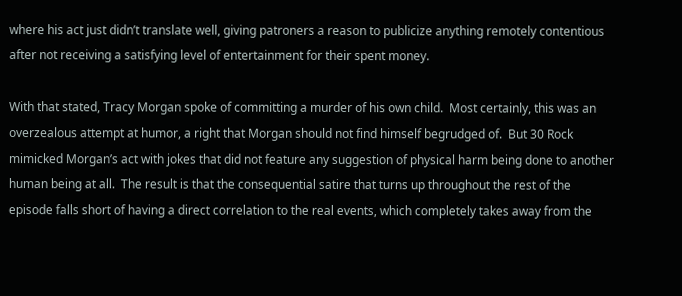where his act just didn’t translate well, giving patroners a reason to publicize anything remotely contentious after not receiving a satisfying level of entertainment for their spent money.

With that stated, Tracy Morgan spoke of committing a murder of his own child.  Most certainly, this was an overzealous attempt at humor, a right that Morgan should not find himself begrudged of.  But 30 Rock mimicked Morgan’s act with jokes that did not feature any suggestion of physical harm being done to another human being at all.  The result is that the consequential satire that turns up throughout the rest of the episode falls short of having a direct correlation to the real events, which completely takes away from the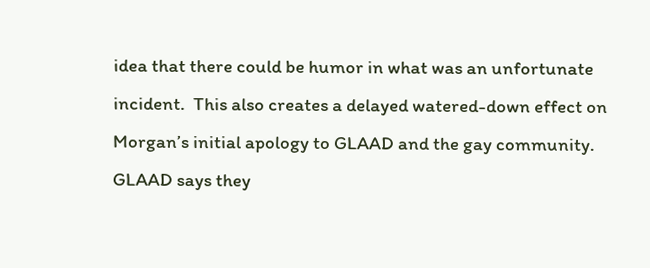idea that there could be humor in what was an unfortunate incident.  This also creates a delayed watered-down effect on Morgan’s initial apology to GLAAD and the gay community.  GLAAD says they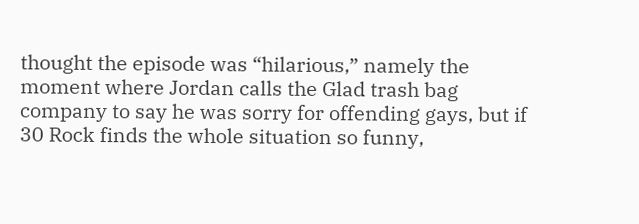thought the episode was “hilarious,” namely the moment where Jordan calls the Glad trash bag company to say he was sorry for offending gays, but if 30 Rock finds the whole situation so funny,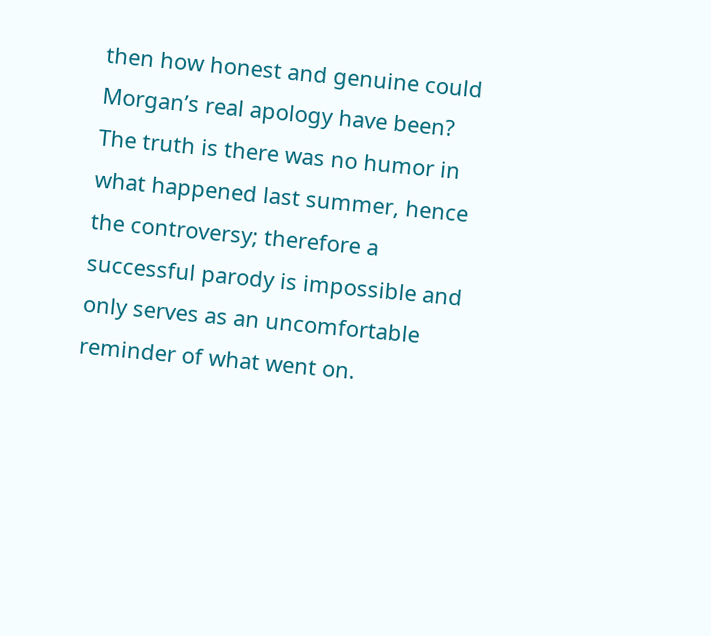then how honest and genuine could Morgan’s real apology have been?  The truth is there was no humor in what happened last summer, hence the controversy; therefore a successful parody is impossible and only serves as an uncomfortable reminder of what went on.